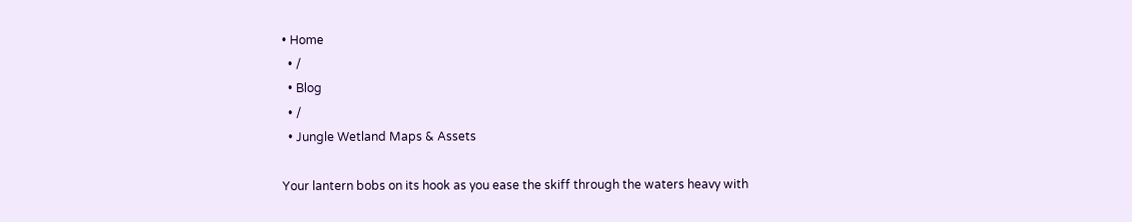• Home
  • /
  • Blog
  • /
  • Jungle Wetland Maps & Assets

Your lantern bobs on its hook as you ease the skiff through the waters heavy with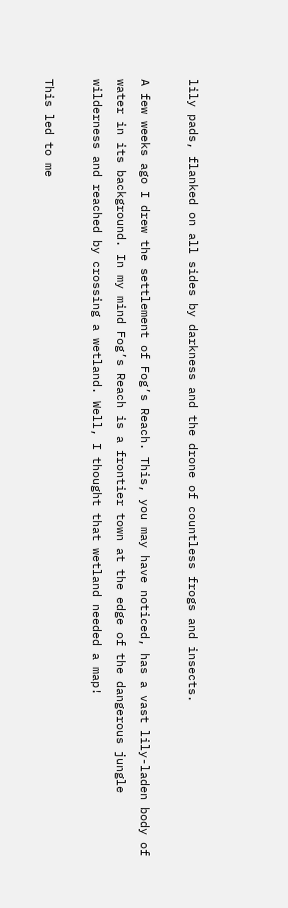lily pads, flanked on all sides by darkness and the drone of countless frogs and insects.

A few weeks ago I drew the settlement of Fog’s Reach. This, you may have noticed, has a vast lily-laden body of water in its background. In my mind Fog’s Reach is a frontier town at the edge of the dangerous jungle wilderness and reached by crossing a wetland. Well, I thought that wetland needed a map!

This led to me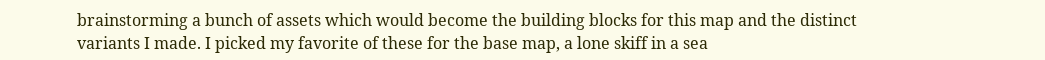brainstorming a bunch of assets which would become the building blocks for this map and the distinct variants I made. I picked my favorite of these for the base map, a lone skiff in a sea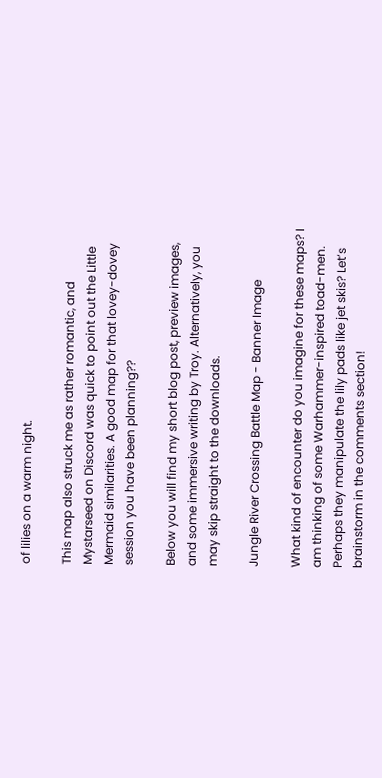of lilies on a warm night.

This map also struck me as rather romantic, and Mystarseed on Discord was quick to point out the Little Mermaid similarities. A good map for that lovey-dovey session you have been planning??

Below you will find my short blog post, preview images, and some immersive writing by Troy. Alternatively, you may skip straight to the downloads.

Jungle River Crossing Battle Map - Banner Image

What kind of encounter do you imagine for these maps? I am thinking of some Warhammer-inspired toad-men. Perhaps they manipulate the lily pads like jet skis? Let’s brainstorm in the comments section!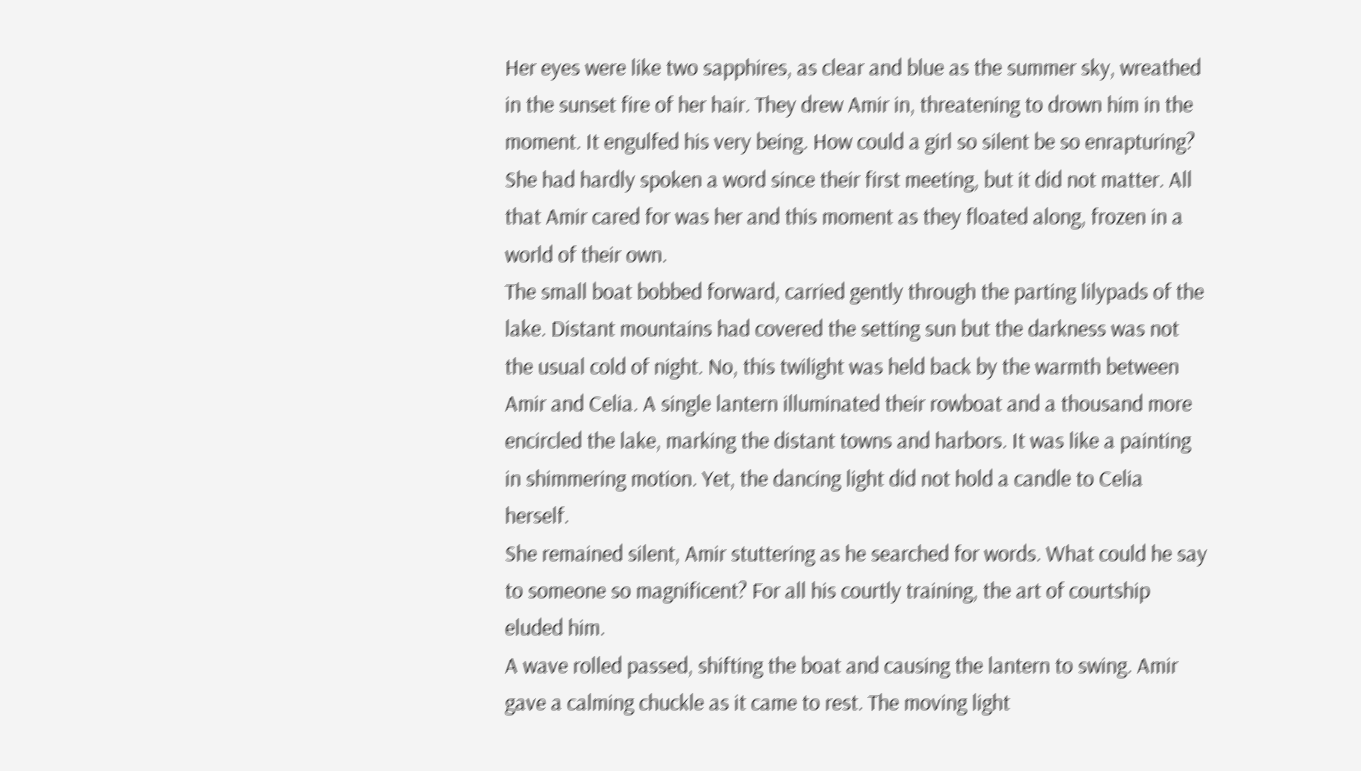Her eyes were like two sapphires, as clear and blue as the summer sky, wreathed in the sunset fire of her hair. They drew Amir in, threatening to drown him in the moment. It engulfed his very being. How could a girl so silent be so enrapturing? She had hardly spoken a word since their first meeting, but it did not matter. All that Amir cared for was her and this moment as they floated along, frozen in a world of their own.
The small boat bobbed forward, carried gently through the parting lilypads of the lake. Distant mountains had covered the setting sun but the darkness was not the usual cold of night. No, this twilight was held back by the warmth between Amir and Celia. A single lantern illuminated their rowboat and a thousand more encircled the lake, marking the distant towns and harbors. It was like a painting in shimmering motion. Yet, the dancing light did not hold a candle to Celia herself.
She remained silent, Amir stuttering as he searched for words. What could he say to someone so magnificent? For all his courtly training, the art of courtship eluded him.
A wave rolled passed, shifting the boat and causing the lantern to swing. Amir gave a calming chuckle as it came to rest. The moving light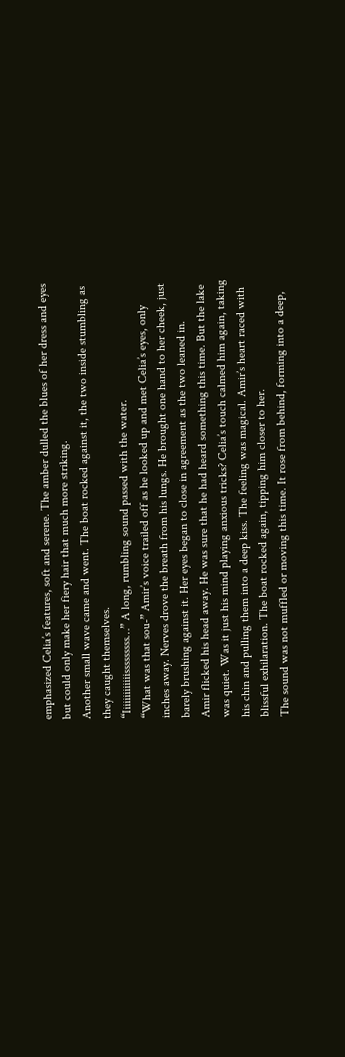emphasized Celia’s features, soft and serene. The amber dulled the blues of her dress and eyes but could only make her fiery hair that much more striking.
Another small wave came and went. The boat rocked against it, the two inside stumbling as they caught themselves.
“Iiiiiiiiiiiiisssssssss…” A long, rumbling sound passed with the water.
“What was that sou-” Amir’s voice trailed off as he looked up and met Celia’s eyes, only inches away. Nerves drove the breath from his lungs. He brought one hand to her cheek, just barely brushing against it. Her eyes began to close in agreement as the two leaned in.
Amir flicked his head away. He was sure that he had heard something this time. But the lake was quiet. Was it just his mind playing anxious tricks? Celia’s touch calmed him again, taking his chin and pulling them into a deep kiss. The feeling was magical. Amir’s heart raced with blissful exhilaration. The boat rocked again, tipping him closer to her.
The sound was not muffled or moving this time. It rose from behind, forming into a deep,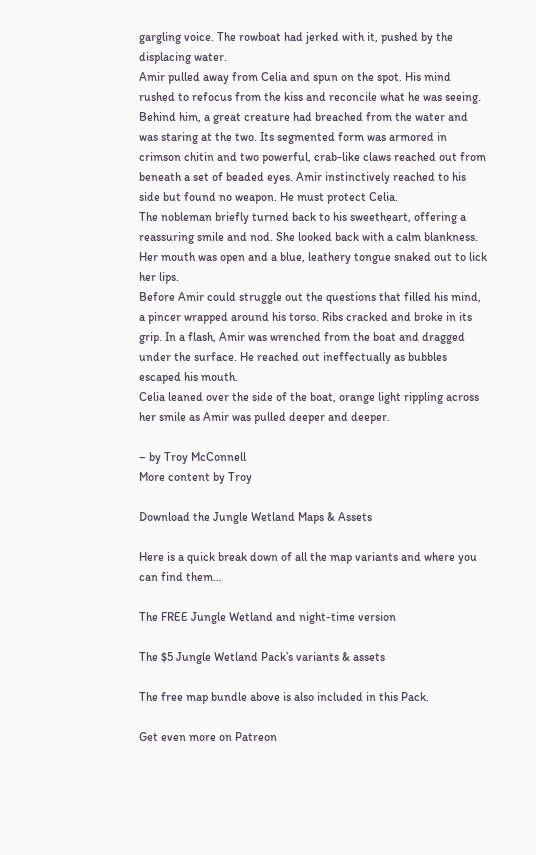gargling voice. The rowboat had jerked with it, pushed by the displacing water.
Amir pulled away from Celia and spun on the spot. His mind rushed to refocus from the kiss and reconcile what he was seeing. Behind him, a great creature had breached from the water and was staring at the two. Its segmented form was armored in crimson chitin and two powerful, crab-like claws reached out from beneath a set of beaded eyes. Amir instinctively reached to his side but found no weapon. He must protect Celia.
The nobleman briefly turned back to his sweetheart, offering a reassuring smile and nod. She looked back with a calm blankness. Her mouth was open and a blue, leathery tongue snaked out to lick her lips.
Before Amir could struggle out the questions that filled his mind, a pincer wrapped around his torso. Ribs cracked and broke in its grip. In a flash, Amir was wrenched from the boat and dragged under the surface. He reached out ineffectually as bubbles escaped his mouth.
Celia leaned over the side of the boat, orange light rippling across her smile as Amir was pulled deeper and deeper.

– by Troy McConnell
More content by Troy

Download the Jungle Wetland Maps & Assets

Here is a quick break down of all the map variants and where you can find them…

The FREE Jungle Wetland and night-time version

The $5 Jungle Wetland Pack’s variants & assets

The free map bundle above is also included in this Pack.

Get even more on Patreon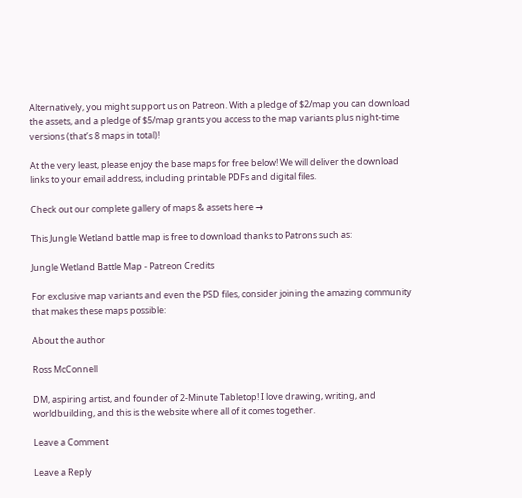Alternatively, you might support us on Patreon. With a pledge of $2/map you can download the assets, and a pledge of $5/map grants you access to the map variants plus night-time versions (that’s 8 maps in total)!

At the very least, please enjoy the base maps for free below! We will deliver the download links to your email address, including printable PDFs and digital files.

Check out our complete gallery of maps & assets here →

This Jungle Wetland battle map is free to download thanks to Patrons such as:

Jungle Wetland Battle Map - Patreon Credits

For exclusive map variants and even the PSD files, consider joining the amazing community that makes these maps possible:

About the author

Ross McConnell

DM, aspiring artist, and founder of 2-Minute Tabletop! I love drawing, writing, and worldbuilding, and this is the website where all of it comes together.

Leave a Comment

Leave a Reply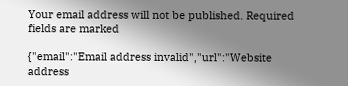Your email address will not be published. Required fields are marked

{"email":"Email address invalid","url":"Website address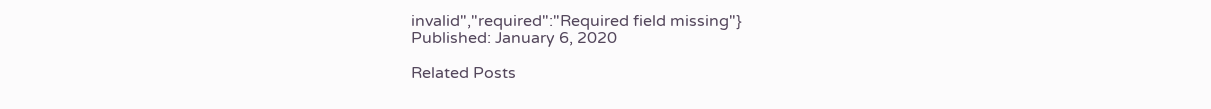invalid","required":"Required field missing"}
Published: January 6, 2020

Related Posts